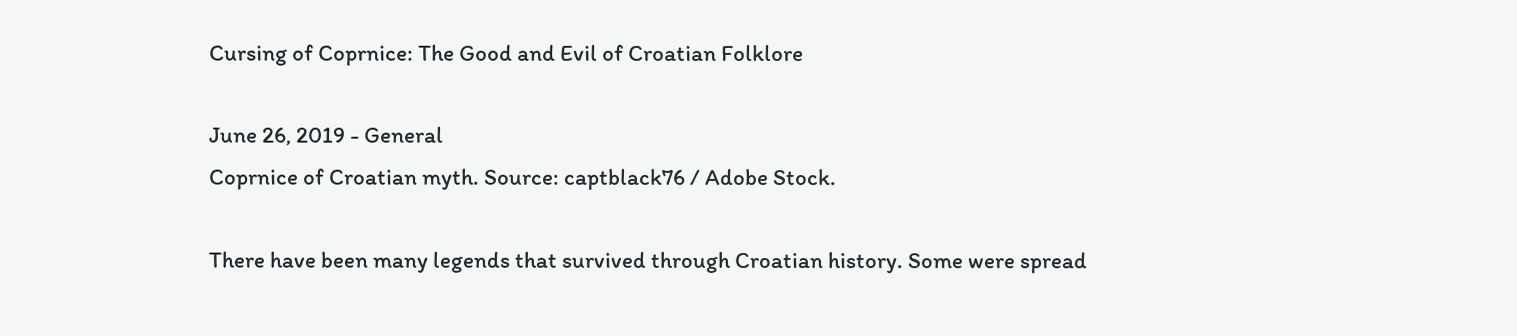Cursing of Coprnice: The Good and Evil of Croatian Folklore

June 26, 2019 - General
Coprnice of Croatian myth. Source: captblack76 / Adobe Stock.

There have been many legends that survived through Croatian history. Some were spread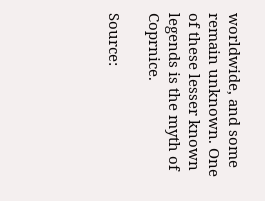worldwide, and some remain unknown. One of these lesser known legends is the myth of Coprnice.

Source: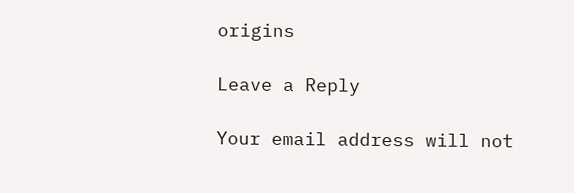origins

Leave a Reply

Your email address will not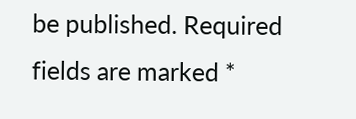be published. Required fields are marked *